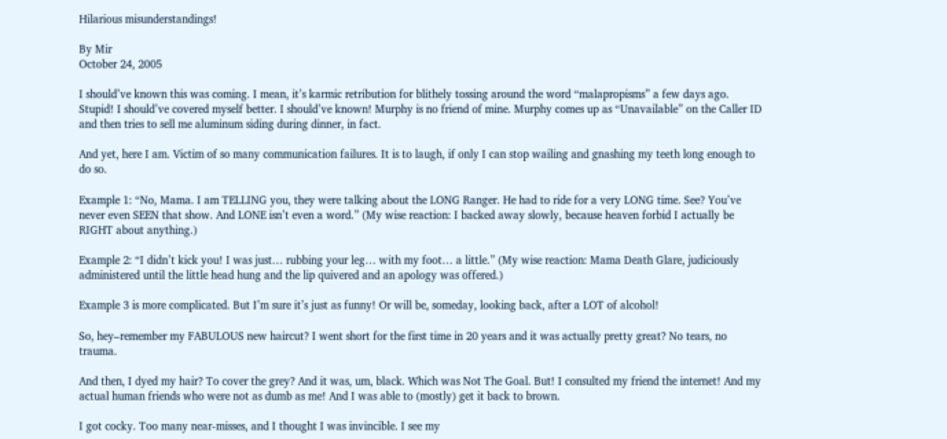Hilarious misunderstandings!

By Mir
October 24, 2005

I should’ve known this was coming. I mean, it’s karmic retribution for blithely tossing around the word “malapropisms” a few days ago. Stupid! I should’ve covered myself better. I should’ve known! Murphy is no friend of mine. Murphy comes up as “Unavailable” on the Caller ID and then tries to sell me aluminum siding during dinner, in fact.

And yet, here I am. Victim of so many communication failures. It is to laugh, if only I can stop wailing and gnashing my teeth long enough to do so.

Example 1: “No, Mama. I am TELLING you, they were talking about the LONG Ranger. He had to ride for a very LONG time. See? You’ve never even SEEN that show. And LONE isn’t even a word.” (My wise reaction: I backed away slowly, because heaven forbid I actually be RIGHT about anything.)

Example 2: “I didn’t kick you! I was just… rubbing your leg… with my foot… a little.” (My wise reaction: Mama Death Glare, judiciously administered until the little head hung and the lip quivered and an apology was offered.)

Example 3 is more complicated. But I’m sure it’s just as funny! Or will be, someday, looking back, after a LOT of alcohol!

So, hey–remember my FABULOUS new haircut? I went short for the first time in 20 years and it was actually pretty great? No tears, no trauma.

And then, I dyed my hair? To cover the grey? And it was, um, black. Which was Not The Goal. But! I consulted my friend the internet! And my actual human friends who were not as dumb as me! And I was able to (mostly) get it back to brown.

I got cocky. Too many near-misses, and I thought I was invincible. I see my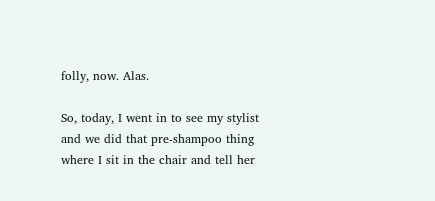folly, now. Alas.

So, today, I went in to see my stylist and we did that pre-shampoo thing where I sit in the chair and tell her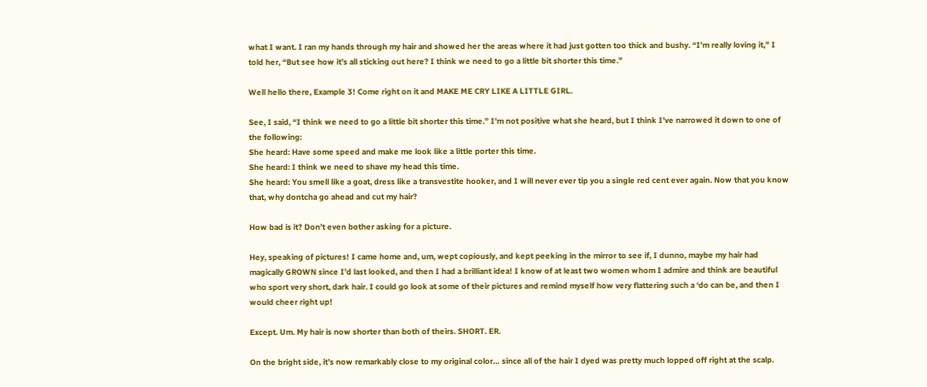what I want. I ran my hands through my hair and showed her the areas where it had just gotten too thick and bushy. “I’m really loving it,” I told her, “But see how it’s all sticking out here? I think we need to go a little bit shorter this time.”

Well hello there, Example 3! Come right on it and MAKE ME CRY LIKE A LITTLE GIRL.

See, I said, “I think we need to go a little bit shorter this time.” I’m not positive what she heard, but I think I’ve narrowed it down to one of the following:
She heard: Have some speed and make me look like a little porter this time.
She heard: I think we need to shave my head this time.
She heard: You smell like a goat, dress like a transvestite hooker, and I will never ever tip you a single red cent ever again. Now that you know that, why dontcha go ahead and cut my hair?

How bad is it? Don’t even bother asking for a picture.

Hey, speaking of pictures! I came home and, um, wept copiously, and kept peeking in the mirror to see if, I dunno, maybe my hair had magically GROWN since I’d last looked, and then I had a brilliant idea! I know of at least two women whom I admire and think are beautiful who sport very short, dark hair. I could go look at some of their pictures and remind myself how very flattering such a ‘do can be, and then I would cheer right up!

Except. Um. My hair is now shorter than both of theirs. SHORT. ER.

On the bright side, it’s now remarkably close to my original color… since all of the hair I dyed was pretty much lopped off right at the scalp.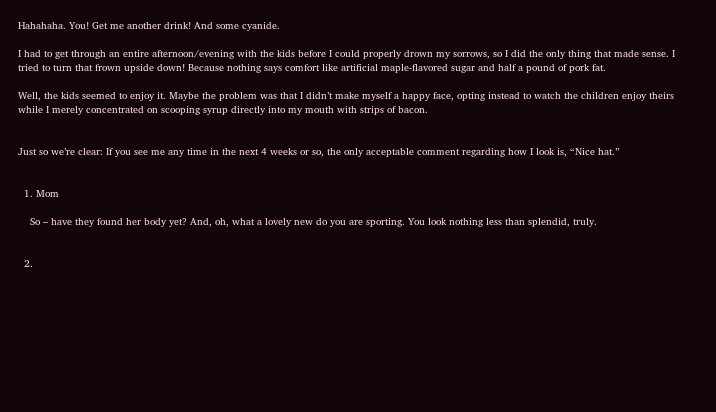Hahahaha. You! Get me another drink! And some cyanide.

I had to get through an entire afternoon/evening with the kids before I could properly drown my sorrows, so I did the only thing that made sense. I tried to turn that frown upside down! Because nothing says comfort like artificial maple-flavored sugar and half a pound of pork fat.

Well, the kids seemed to enjoy it. Maybe the problem was that I didn’t make myself a happy face, opting instead to watch the children enjoy theirs while I merely concentrated on scooping syrup directly into my mouth with strips of bacon.


Just so we’re clear: If you see me any time in the next 4 weeks or so, the only acceptable comment regarding how I look is, “Nice hat.”


  1. Mom

    So – have they found her body yet? And, oh, what a lovely new do you are sporting. You look nothing less than splendid, truly.


  2.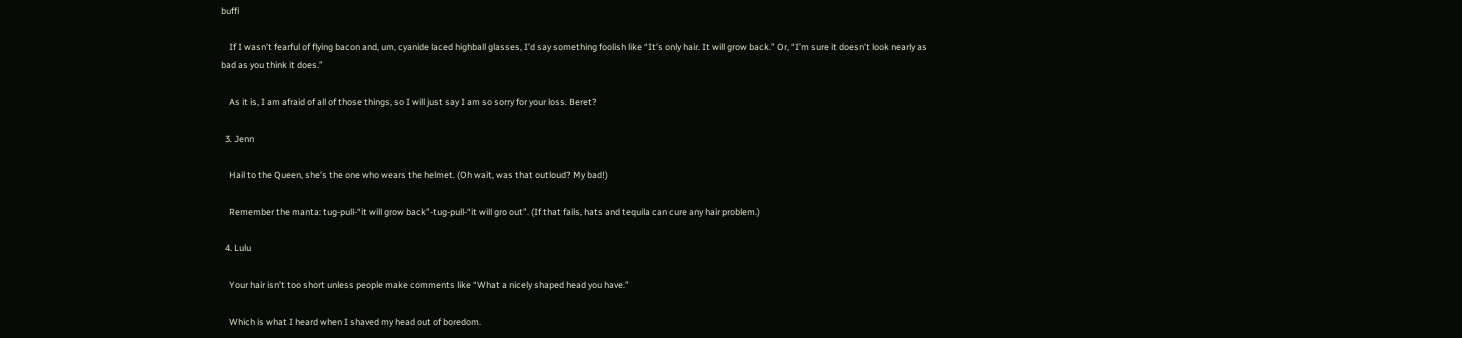buffi

    If I wasn’t fearful of flying bacon and, um, cyanide laced highball glasses, I’d say something foolish like “It’s only hair. It will grow back.” Or, “I’m sure it doesn’t look nearly as bad as you think it does.”

    As it is, I am afraid of all of those things, so I will just say I am so sorry for your loss. Beret?

  3. Jenn

    Hail to the Queen, she’s the one who wears the helmet. (Oh wait, was that outloud? My bad!)

    Remember the manta: tug-pull-“it will grow back”-tug-pull-“it will gro out”. (If that fails, hats and tequila can cure any hair problem.)

  4. Lulu

    Your hair isn’t too short unless people make comments like “What a nicely shaped head you have.”

    Which is what I heard when I shaved my head out of boredom.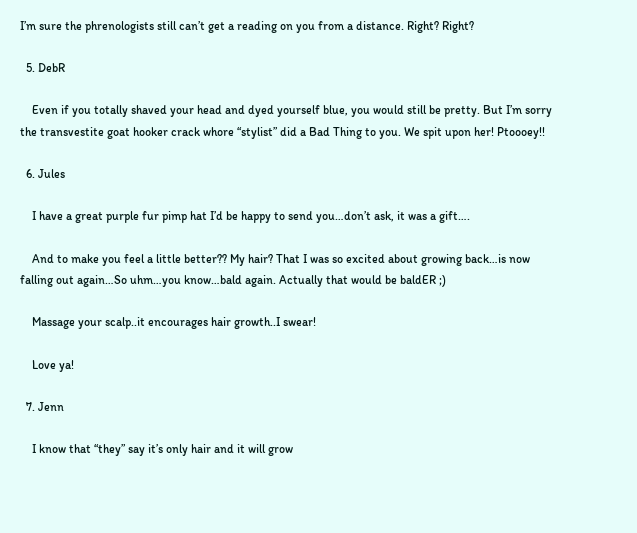I’m sure the phrenologists still can’t get a reading on you from a distance. Right? Right?

  5. DebR

    Even if you totally shaved your head and dyed yourself blue, you would still be pretty. But I’m sorry the transvestite goat hooker crack whore “stylist” did a Bad Thing to you. We spit upon her! Ptoooey!!

  6. Jules

    I have a great purple fur pimp hat I’d be happy to send you…don’t ask, it was a gift….

    And to make you feel a little better?? My hair? That I was so excited about growing back…is now falling out again…So uhm…you know…bald again. Actually that would be baldER ;)

    Massage your scalp..it encourages hair growth..I swear!

    Love ya!

  7. Jenn

    I know that “they” say it’s only hair and it will grow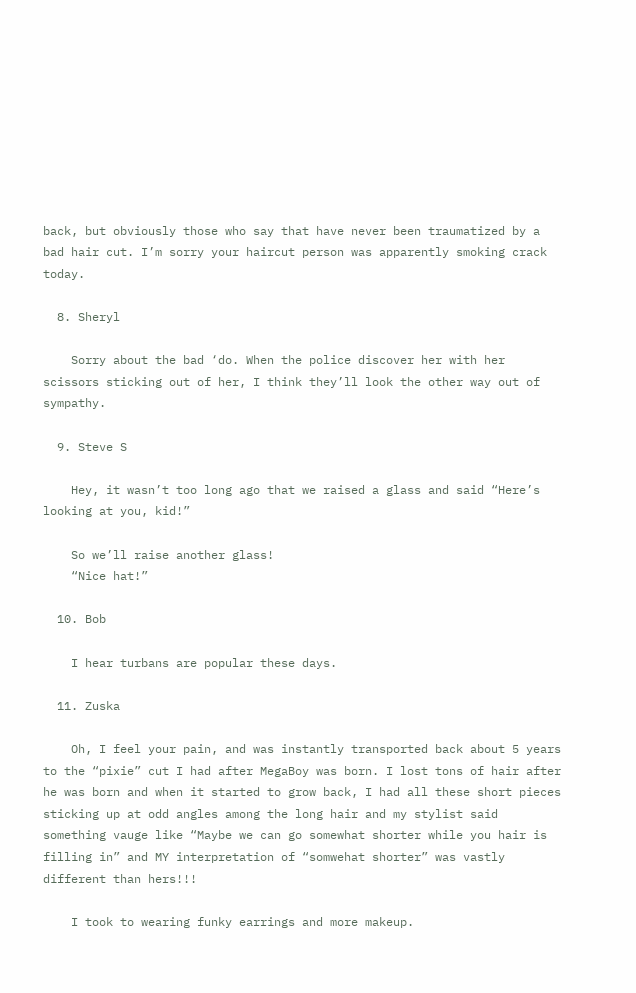back, but obviously those who say that have never been traumatized by a bad hair cut. I’m sorry your haircut person was apparently smoking crack today.

  8. Sheryl

    Sorry about the bad ‘do. When the police discover her with her scissors sticking out of her, I think they’ll look the other way out of sympathy.

  9. Steve S

    Hey, it wasn’t too long ago that we raised a glass and said “Here’s looking at you, kid!”

    So we’ll raise another glass!
    “Nice hat!”

  10. Bob

    I hear turbans are popular these days.

  11. Zuska

    Oh, I feel your pain, and was instantly transported back about 5 years to the “pixie” cut I had after MegaBoy was born. I lost tons of hair after he was born and when it started to grow back, I had all these short pieces sticking up at odd angles among the long hair and my stylist said something vauge like “Maybe we can go somewhat shorter while you hair is filling in” and MY interpretation of “somwehat shorter” was vastly different than hers!!!

    I took to wearing funky earrings and more makeup.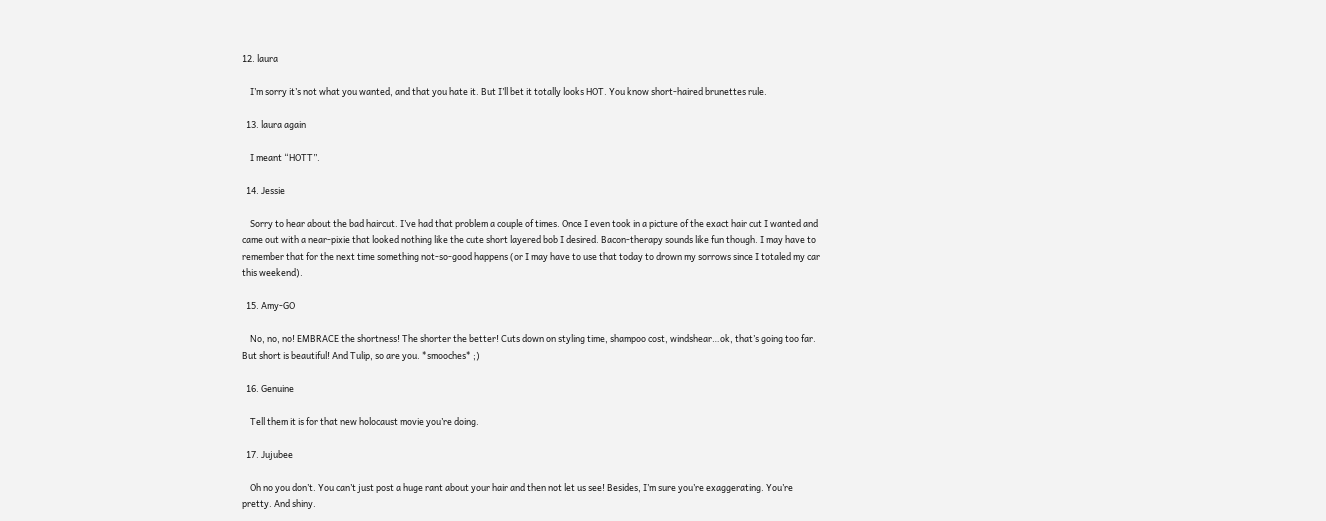12. laura

    I’m sorry it’s not what you wanted, and that you hate it. But I’ll bet it totally looks HOT. You know short-haired brunettes rule.

  13. laura again

    I meant “HOTT”.

  14. Jessie

    Sorry to hear about the bad haircut. I’ve had that problem a couple of times. Once I even took in a picture of the exact hair cut I wanted and came out with a near-pixie that looked nothing like the cute short layered bob I desired. Bacon-therapy sounds like fun though. I may have to remember that for the next time something not-so-good happens (or I may have to use that today to drown my sorrows since I totaled my car this weekend).

  15. Amy-GO

    No, no, no! EMBRACE the shortness! The shorter the better! Cuts down on styling time, shampoo cost, windshear…ok, that’s going too far. But short is beautiful! And Tulip, so are you. *smooches* ;)

  16. Genuine

    Tell them it is for that new holocaust movie you’re doing.

  17. Jujubee

    Oh no you don’t. You can’t just post a huge rant about your hair and then not let us see! Besides, I’m sure you’re exaggerating. You’re pretty. And shiny.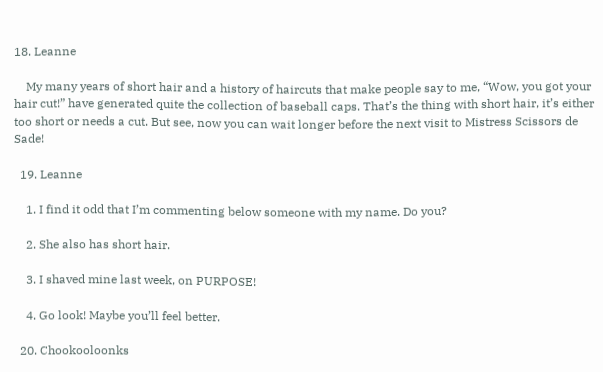18. Leanne

    My many years of short hair and a history of haircuts that make people say to me, “Wow, you got your hair cut!” have generated quite the collection of baseball caps. That’s the thing with short hair, it’s either too short or needs a cut. But see, now you can wait longer before the next visit to Mistress Scissors de Sade!

  19. Leanne

    1. I find it odd that I’m commenting below someone with my name. Do you?

    2. She also has short hair.

    3. I shaved mine last week, on PURPOSE!

    4. Go look! Maybe you’ll feel better.

  20. Chookooloonks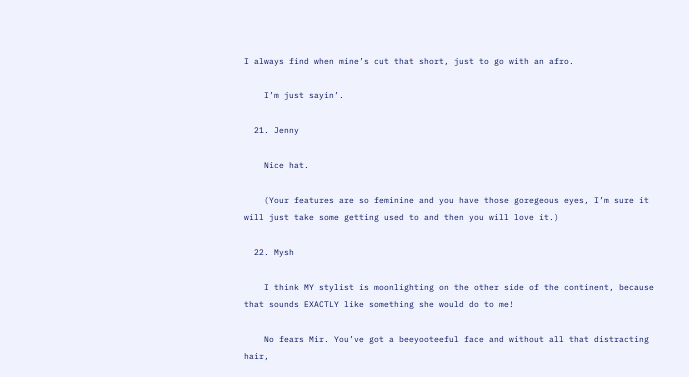I always find when mine’s cut that short, just to go with an afro.

    I’m just sayin’.

  21. Jenny

    Nice hat.

    (Your features are so feminine and you have those goregeous eyes, I’m sure it will just take some getting used to and then you will love it.)

  22. Mysh

    I think MY stylist is moonlighting on the other side of the continent, because that sounds EXACTLY like something she would do to me!

    No fears Mir. You’ve got a beeyooteeful face and without all that distracting hair,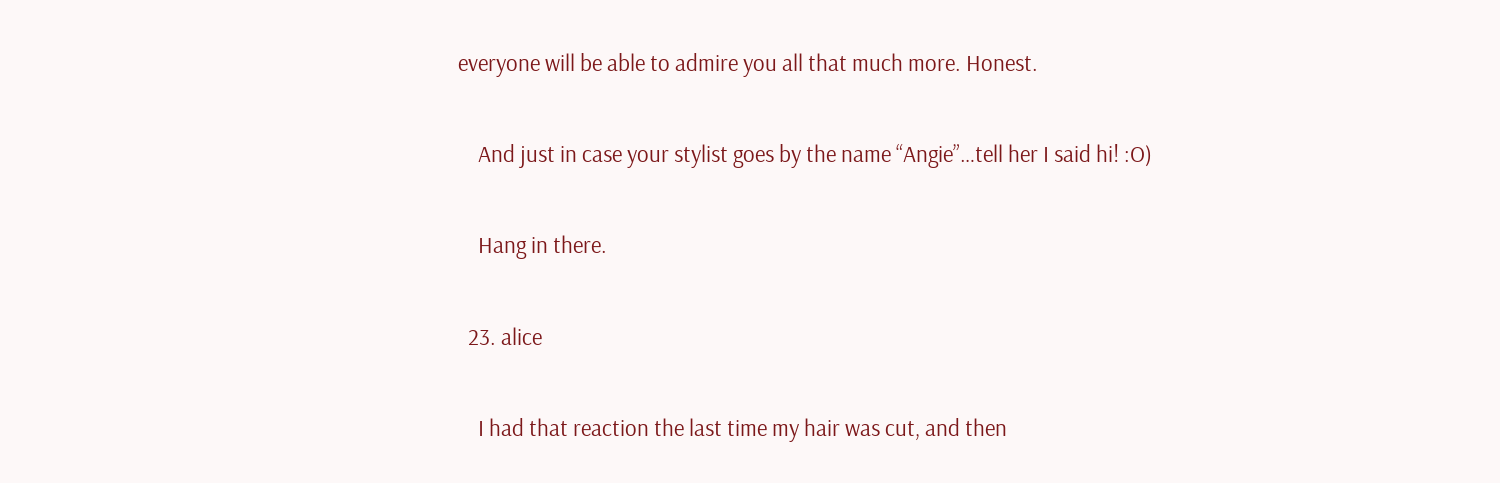everyone will be able to admire you all that much more. Honest.

    And just in case your stylist goes by the name “Angie”…tell her I said hi! :O)

    Hang in there.

  23. alice

    I had that reaction the last time my hair was cut, and then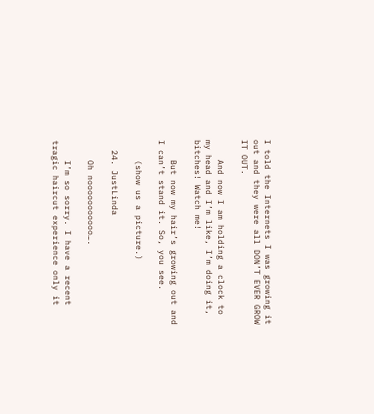I told the Internets I was growing it out and they were all DON’T EVER GROW IT OUT.

    And now I am holding a clock to my head and I’m like, I’m doing it, bitches! Watch me!

    But now my hair’s growing out and I can’t stand it. So, you see.

    (show us a picture.)

  24. JustLinda

    Oh nooooooooooo….

    I’m so sorry. I have a recent tragic haircut experience only it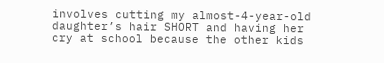involves cutting my almost-4-year-old daughter’s hair SHORT and having her cry at school because the other kids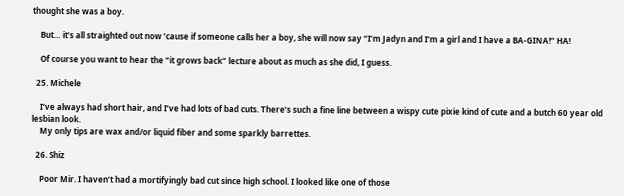thought she was a boy.

    But… it’s all straighted out now ’cause if someone calls her a boy, she will now say “I’m Jadyn and I’m a girl and I have a BA-GINA!” HA!

    Of course you want to hear the “it grows back” lecture about as much as she did, I guess.

  25. Michele

    I’ve always had short hair, and I’ve had lots of bad cuts. There’s such a fine line between a wispy cute pixie kind of cute and a butch 60 year old lesbian look.
    My only tips are wax and/or liquid fiber and some sparkly barrettes.

  26. Shiz

    Poor Mir. I haven’t had a mortifyingly bad cut since high school. I looked like one of those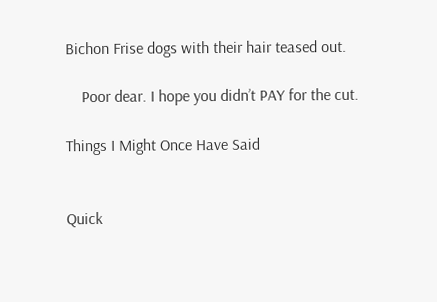Bichon Frise dogs with their hair teased out.

    Poor dear. I hope you didn’t PAY for the cut.

Things I Might Once Have Said


Quick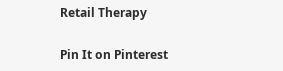Retail Therapy

Pin It on Pinterest